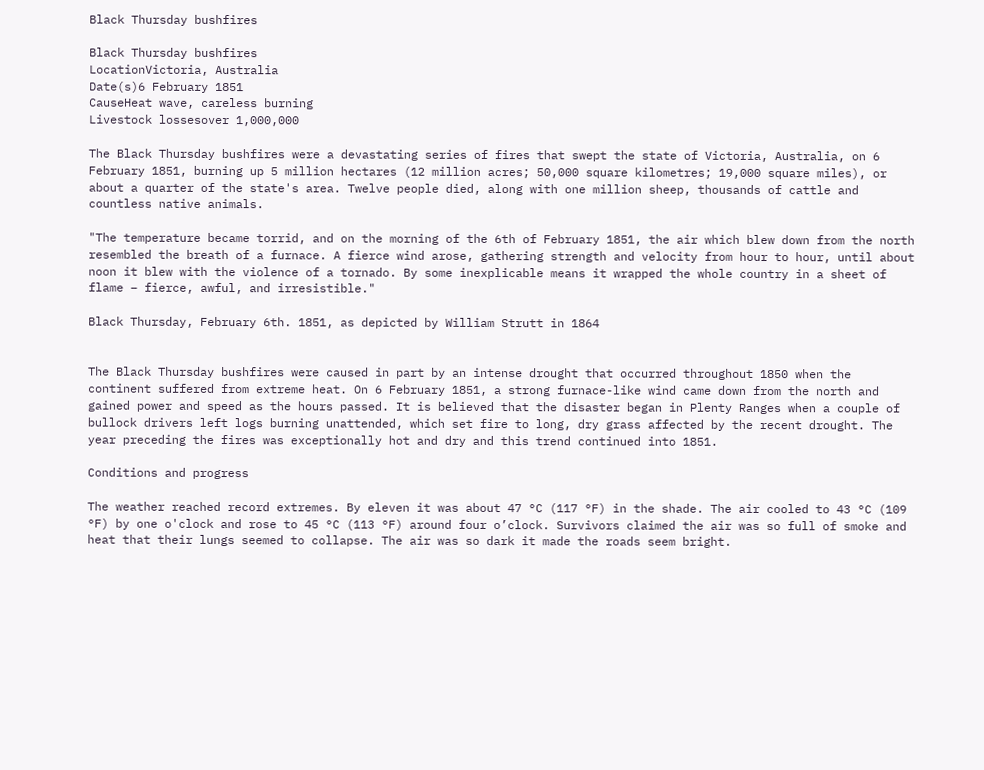Black Thursday bushfires

Black Thursday bushfires
LocationVictoria, Australia
Date(s)6 February 1851
CauseHeat wave, careless burning
Livestock lossesover 1,000,000

The Black Thursday bushfires were a devastating series of fires that swept the state of Victoria, Australia, on 6 February 1851, burning up 5 million hectares (12 million acres; 50,000 square kilometres; 19,000 square miles), or about a quarter of the state's area. Twelve people died, along with one million sheep, thousands of cattle and countless native animals.

"The temperature became torrid, and on the morning of the 6th of February 1851, the air which blew down from the north resembled the breath of a furnace. A fierce wind arose, gathering strength and velocity from hour to hour, until about noon it blew with the violence of a tornado. By some inexplicable means it wrapped the whole country in a sheet of flame – fierce, awful, and irresistible."

Black Thursday, February 6th. 1851, as depicted by William Strutt in 1864


The Black Thursday bushfires were caused in part by an intense drought that occurred throughout 1850 when the continent suffered from extreme heat. On 6 February 1851, a strong furnace-like wind came down from the north and gained power and speed as the hours passed. It is believed that the disaster began in Plenty Ranges when a couple of bullock drivers left logs burning unattended, which set fire to long, dry grass affected by the recent drought. The year preceding the fires was exceptionally hot and dry and this trend continued into 1851.

Conditions and progress

The weather reached record extremes. By eleven it was about 47 °C (117 °F) in the shade. The air cooled to 43 °C (109 °F) by one o'clock and rose to 45 °C (113 °F) around four o’clock. Survivors claimed the air was so full of smoke and heat that their lungs seemed to collapse. The air was so dark it made the roads seem bright.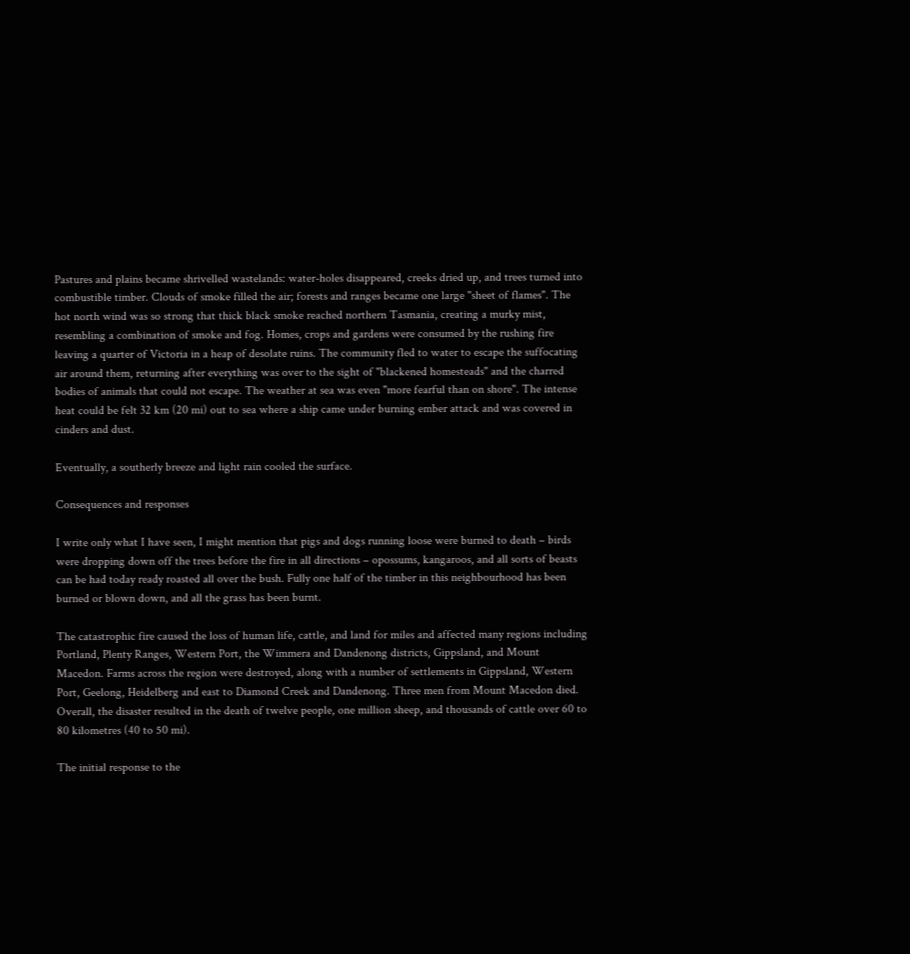Pastures and plains became shrivelled wastelands: water-holes disappeared, creeks dried up, and trees turned into combustible timber. Clouds of smoke filled the air; forests and ranges became one large "sheet of flames". The hot north wind was so strong that thick black smoke reached northern Tasmania, creating a murky mist, resembling a combination of smoke and fog. Homes, crops and gardens were consumed by the rushing fire leaving a quarter of Victoria in a heap of desolate ruins. The community fled to water to escape the suffocating air around them, returning after everything was over to the sight of "blackened homesteads" and the charred bodies of animals that could not escape. The weather at sea was even "more fearful than on shore". The intense heat could be felt 32 km (20 mi) out to sea where a ship came under burning ember attack and was covered in cinders and dust.

Eventually, a southerly breeze and light rain cooled the surface.

Consequences and responses

I write only what I have seen, I might mention that pigs and dogs running loose were burned to death – birds were dropping down off the trees before the fire in all directions – opossums, kangaroos, and all sorts of beasts can be had today ready roasted all over the bush. Fully one half of the timber in this neighbourhood has been burned or blown down, and all the grass has been burnt.

The catastrophic fire caused the loss of human life, cattle, and land for miles and affected many regions including Portland, Plenty Ranges, Western Port, the Wimmera and Dandenong districts, Gippsland, and Mount Macedon. Farms across the region were destroyed, along with a number of settlements in Gippsland, Western Port, Geelong, Heidelberg and east to Diamond Creek and Dandenong. Three men from Mount Macedon died. Overall, the disaster resulted in the death of twelve people, one million sheep, and thousands of cattle over 60 to 80 kilometres (40 to 50 mi).

The initial response to the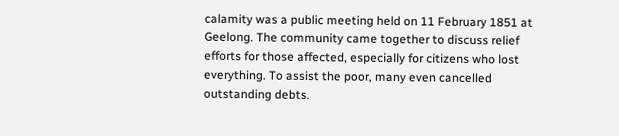calamity was a public meeting held on 11 February 1851 at Geelong. The community came together to discuss relief efforts for those affected, especially for citizens who lost everything. To assist the poor, many even cancelled outstanding debts.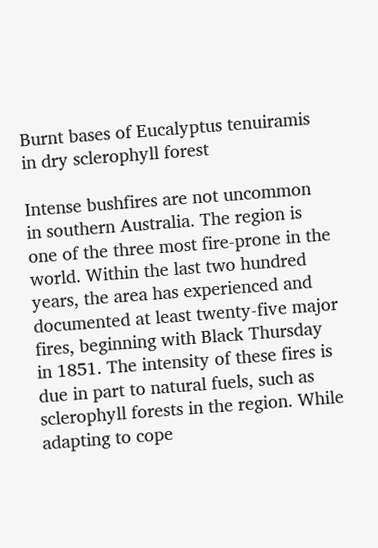Burnt bases of Eucalyptus tenuiramis in dry sclerophyll forest

Intense bushfires are not uncommon in southern Australia. The region is one of the three most fire-prone in the world. Within the last two hundred years, the area has experienced and documented at least twenty-five major fires, beginning with Black Thursday in 1851. The intensity of these fires is due in part to natural fuels, such as sclerophyll forests in the region. While adapting to cope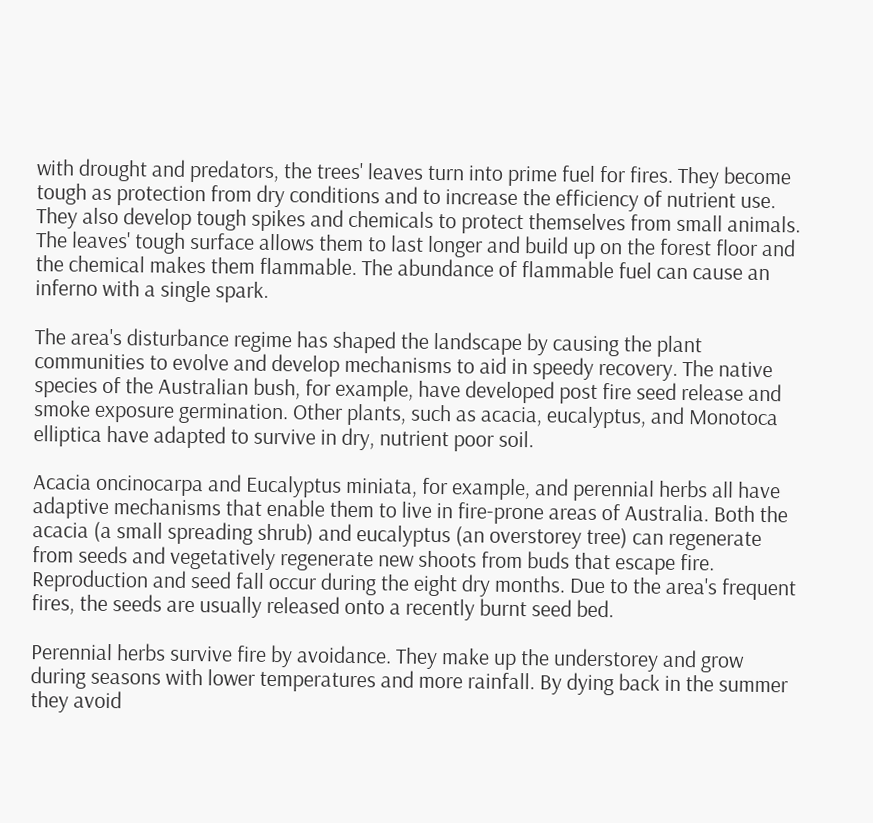with drought and predators, the trees' leaves turn into prime fuel for fires. They become tough as protection from dry conditions and to increase the efficiency of nutrient use. They also develop tough spikes and chemicals to protect themselves from small animals. The leaves' tough surface allows them to last longer and build up on the forest floor and the chemical makes them flammable. The abundance of flammable fuel can cause an inferno with a single spark.

The area's disturbance regime has shaped the landscape by causing the plant communities to evolve and develop mechanisms to aid in speedy recovery. The native species of the Australian bush, for example, have developed post fire seed release and smoke exposure germination. Other plants, such as acacia, eucalyptus, and Monotoca elliptica have adapted to survive in dry, nutrient poor soil.

Acacia oncinocarpa and Eucalyptus miniata, for example, and perennial herbs all have adaptive mechanisms that enable them to live in fire-prone areas of Australia. Both the acacia (a small spreading shrub) and eucalyptus (an overstorey tree) can regenerate from seeds and vegetatively regenerate new shoots from buds that escape fire. Reproduction and seed fall occur during the eight dry months. Due to the area's frequent fires, the seeds are usually released onto a recently burnt seed bed.

Perennial herbs survive fire by avoidance. They make up the understorey and grow during seasons with lower temperatures and more rainfall. By dying back in the summer they avoid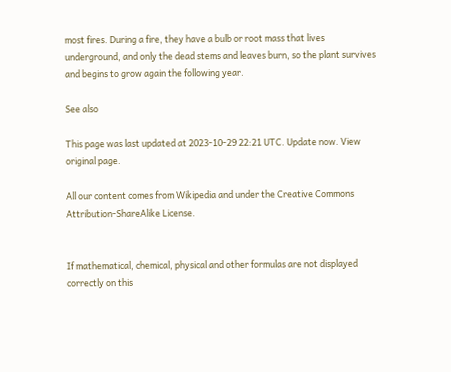most fires. During a fire, they have a bulb or root mass that lives underground, and only the dead stems and leaves burn, so the plant survives and begins to grow again the following year.

See also

This page was last updated at 2023-10-29 22:21 UTC. Update now. View original page.

All our content comes from Wikipedia and under the Creative Commons Attribution-ShareAlike License.


If mathematical, chemical, physical and other formulas are not displayed correctly on this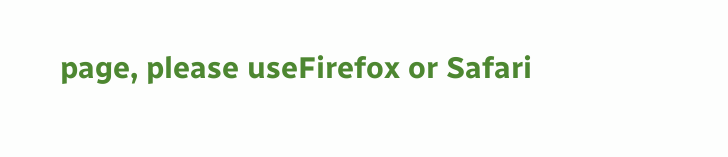page, please useFirefox or Safari